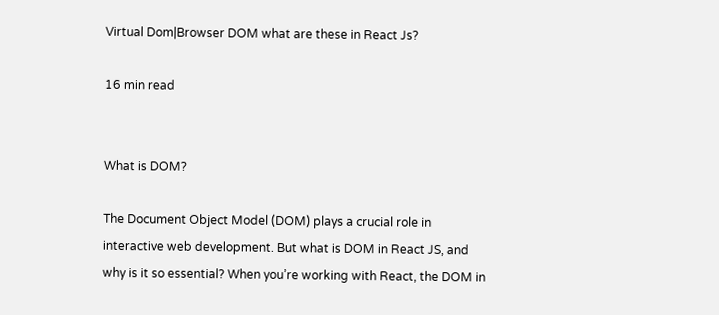Virtual Dom|Browser DOM what are these in React Js?

16 min read


What is DOM?

The Document Object Model (DOM) plays a crucial role in interactive web development. But what is DOM in React JS, and why is it so essential? When you’re working with React, the DOM in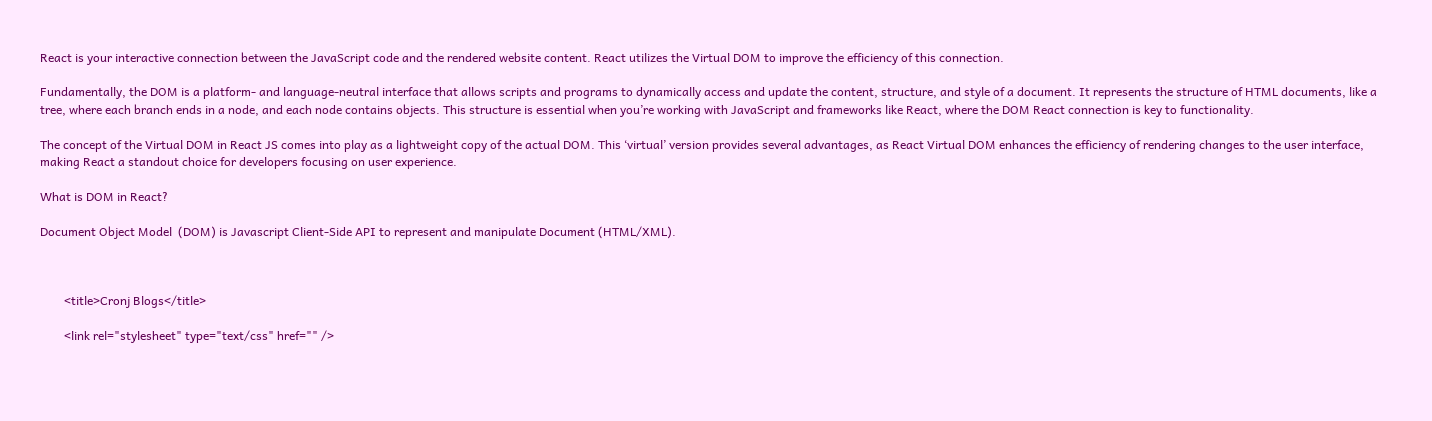React is your interactive connection between the JavaScript code and the rendered website content. React utilizes the Virtual DOM to improve the efficiency of this connection.

Fundamentally, the DOM is a platform- and language-neutral interface that allows scripts and programs to dynamically access and update the content, structure, and style of a document. It represents the structure of HTML documents, like a tree, where each branch ends in a node, and each node contains objects. This structure is essential when you’re working with JavaScript and frameworks like React, where the DOM React connection is key to functionality.

The concept of the Virtual DOM in React JS comes into play as a lightweight copy of the actual DOM. This ‘virtual’ version provides several advantages, as React Virtual DOM enhances the efficiency of rendering changes to the user interface, making React a standout choice for developers focusing on user experience.

What is DOM in React?

Document Object Model  (DOM) is Javascript Client-Side API to represent and manipulate Document (HTML/XML).



        <title>Cronj Blogs</title>

        <link rel="stylesheet" type="text/css" href="" />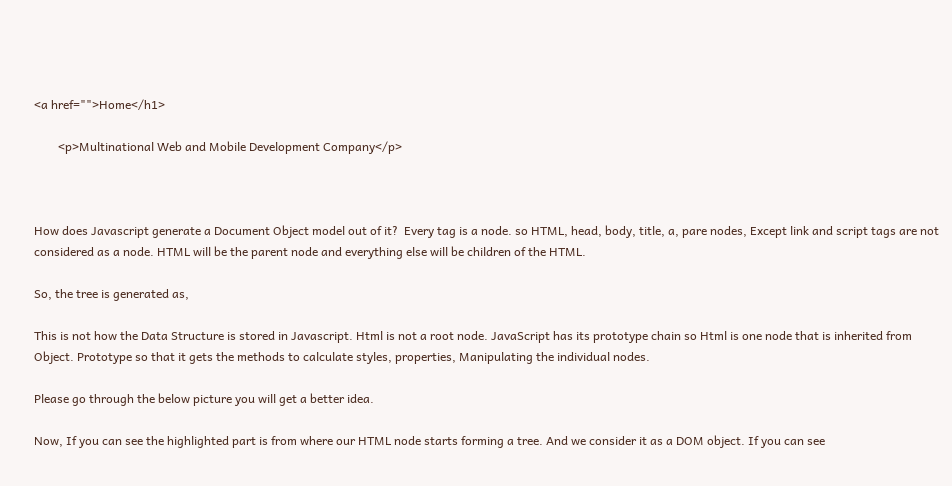<a href="">Home</h1>

        <p>Multinational Web and Mobile Development Company</p>



How does Javascript generate a Document Object model out of it?  Every tag is a node. so HTML, head, body, title, a, pare nodes, Except link and script tags are not considered as a node. HTML will be the parent node and everything else will be children of the HTML.

So, the tree is generated as,

This is not how the Data Structure is stored in Javascript. Html is not a root node. JavaScript has its prototype chain so Html is one node that is inherited from Object. Prototype so that it gets the methods to calculate styles, properties, Manipulating the individual nodes.

Please go through the below picture you will get a better idea.

Now, If you can see the highlighted part is from where our HTML node starts forming a tree. And we consider it as a DOM object. If you can see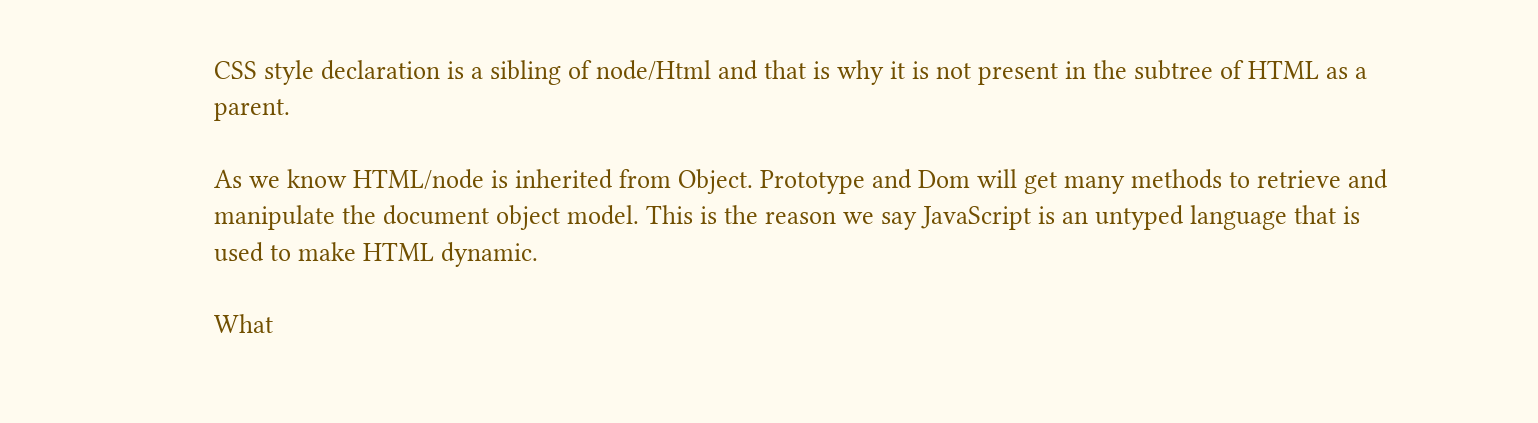CSS style declaration is a sibling of node/Html and that is why it is not present in the subtree of HTML as a parent.

As we know HTML/node is inherited from Object. Prototype and Dom will get many methods to retrieve and manipulate the document object model. This is the reason we say JavaScript is an untyped language that is used to make HTML dynamic.

What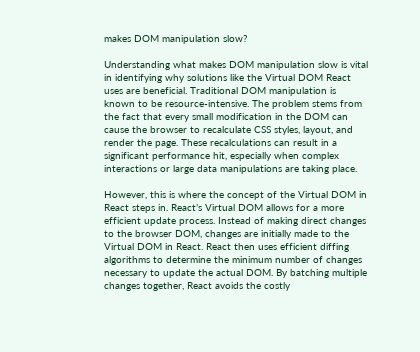makes DOM manipulation slow?

Understanding what makes DOM manipulation slow is vital in identifying why solutions like the Virtual DOM React uses are beneficial. Traditional DOM manipulation is known to be resource-intensive. The problem stems from the fact that every small modification in the DOM can cause the browser to recalculate CSS styles, layout, and render the page. These recalculations can result in a significant performance hit, especially when complex interactions or large data manipulations are taking place.

However, this is where the concept of the Virtual DOM in React steps in. React’s Virtual DOM allows for a more efficient update process. Instead of making direct changes to the browser DOM, changes are initially made to the Virtual DOM in React. React then uses efficient diffing algorithms to determine the minimum number of changes necessary to update the actual DOM. By batching multiple changes together, React avoids the costly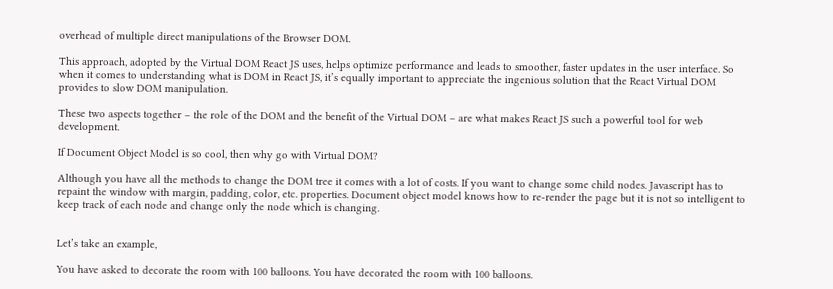overhead of multiple direct manipulations of the Browser DOM.

This approach, adopted by the Virtual DOM React JS uses, helps optimize performance and leads to smoother, faster updates in the user interface. So when it comes to understanding what is DOM in React JS, it’s equally important to appreciate the ingenious solution that the React Virtual DOM provides to slow DOM manipulation.

These two aspects together – the role of the DOM and the benefit of the Virtual DOM – are what makes React JS such a powerful tool for web development.

If Document Object Model is so cool, then why go with Virtual DOM?

Although you have all the methods to change the DOM tree it comes with a lot of costs. If you want to change some child nodes. Javascript has to repaint the window with margin, padding, color, etc. properties. Document object model knows how to re-render the page but it is not so intelligent to keep track of each node and change only the node which is changing.


Let’s take an example,

You have asked to decorate the room with 100 balloons. You have decorated the room with 100 balloons.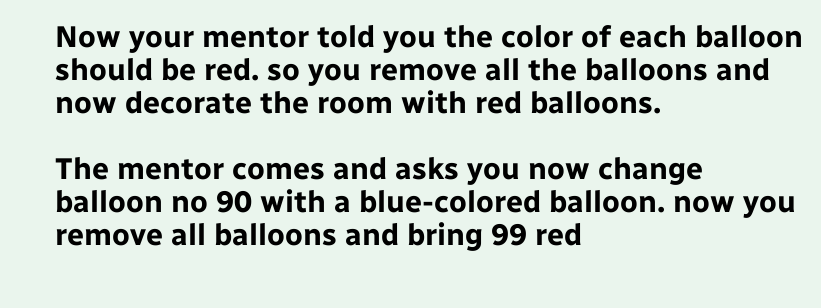Now your mentor told you the color of each balloon should be red. so you remove all the balloons and now decorate the room with red balloons.

The mentor comes and asks you now change balloon no 90 with a blue-colored balloon. now you remove all balloons and bring 99 red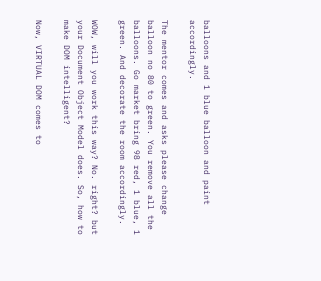balloons and 1 blue balloon and paint accordingly.

The mentor comes and asks please change balloon no 80 to green. You remove all the balloons. Go market bring 98 red, 1 blue, 1 green. And decorate the room accordingly.

WOW, will you work this way? No. right? but your Document Object Model does. So, how to make DOM intelligent?

Now, VIRTUAL DOM comes to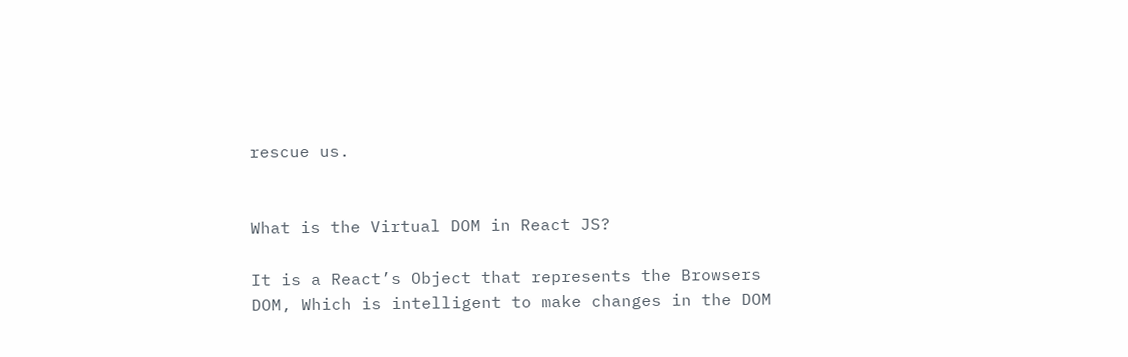rescue us.


What is the Virtual DOM in React JS?

It is a React’s Object that represents the Browsers DOM, Which is intelligent to make changes in the DOM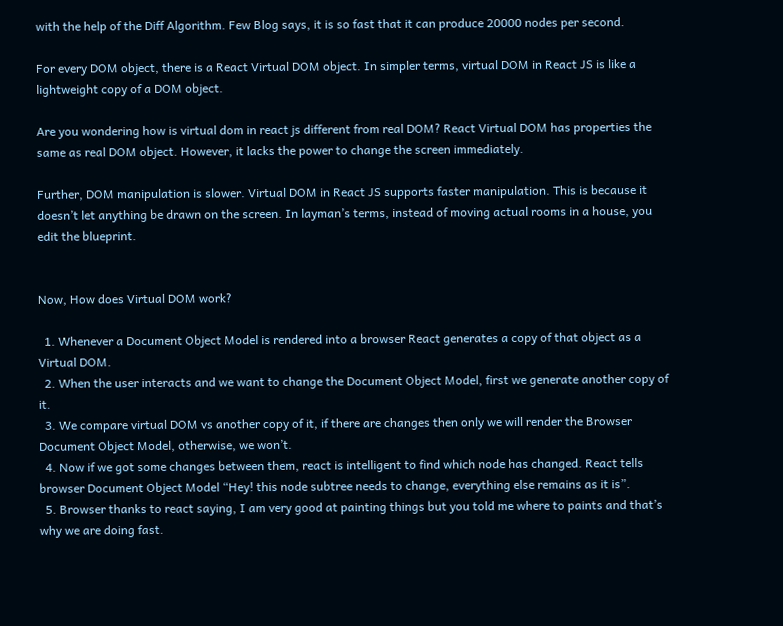with the help of the Diff Algorithm. Few Blog says, it is so fast that it can produce 20000 nodes per second.

For every DOM object, there is a React Virtual DOM object. In simpler terms, virtual DOM in React JS is like a lightweight copy of a DOM object.

Are you wondering how is virtual dom in react js different from real DOM? React Virtual DOM has properties the same as real DOM object. However, it lacks the power to change the screen immediately.

Further, DOM manipulation is slower. Virtual DOM in React JS supports faster manipulation. This is because it doesn’t let anything be drawn on the screen. In layman’s terms, instead of moving actual rooms in a house, you edit the blueprint.


Now, How does Virtual DOM work?

  1. Whenever a Document Object Model is rendered into a browser React generates a copy of that object as a Virtual DOM.
  2. When the user interacts and we want to change the Document Object Model, first we generate another copy of it.
  3. We compare virtual DOM vs another copy of it, if there are changes then only we will render the Browser Document Object Model, otherwise, we won’t.
  4. Now if we got some changes between them, react is intelligent to find which node has changed. React tells browser Document Object Model “Hey! this node subtree needs to change, everything else remains as it is”.
  5. Browser thanks to react saying, I am very good at painting things but you told me where to paints and that’s why we are doing fast.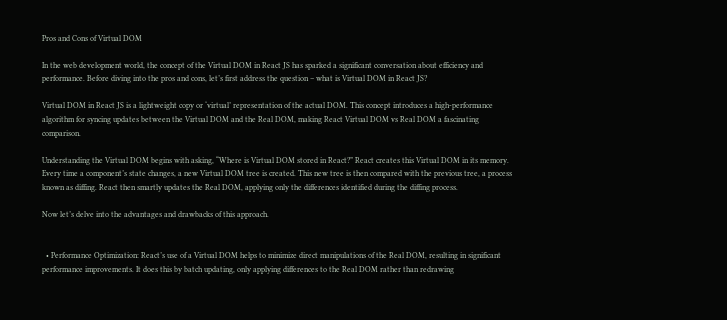Pros and Cons of Virtual DOM

In the web development world, the concept of the Virtual DOM in React JS has sparked a significant conversation about efficiency and performance. Before diving into the pros and cons, let’s first address the question – what is Virtual DOM in React JS?

Virtual DOM in React JS is a lightweight copy or ‘virtual’ representation of the actual DOM. This concept introduces a high-performance algorithm for syncing updates between the Virtual DOM and the Real DOM, making React Virtual DOM vs Real DOM a fascinating comparison.

Understanding the Virtual DOM begins with asking, “Where is Virtual DOM stored in React?” React creates this Virtual DOM in its memory. Every time a component’s state changes, a new Virtual DOM tree is created. This new tree is then compared with the previous tree, a process known as diffing. React then smartly updates the Real DOM, applying only the differences identified during the diffing process.

Now let’s delve into the advantages and drawbacks of this approach.


  • Performance Optimization: React’s use of a Virtual DOM helps to minimize direct manipulations of the Real DOM, resulting in significant performance improvements. It does this by batch updating, only applying differences to the Real DOM rather than redrawing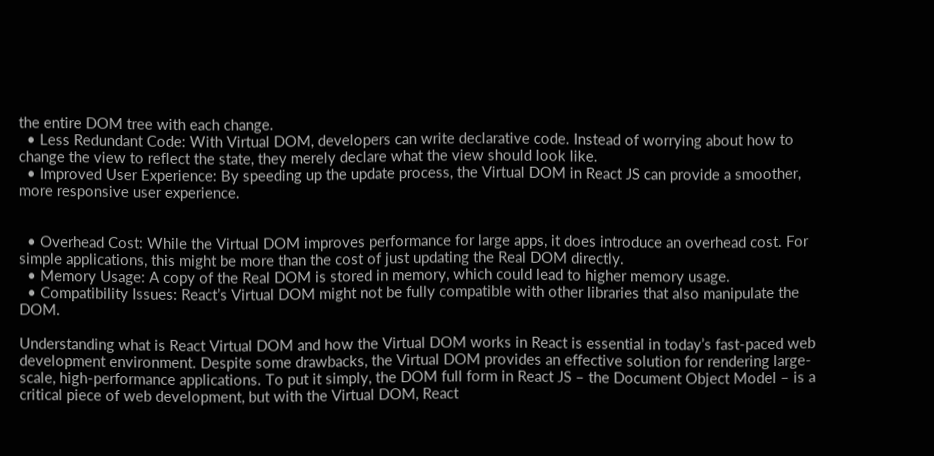the entire DOM tree with each change.
  • Less Redundant Code: With Virtual DOM, developers can write declarative code. Instead of worrying about how to change the view to reflect the state, they merely declare what the view should look like.
  • Improved User Experience: By speeding up the update process, the Virtual DOM in React JS can provide a smoother, more responsive user experience.


  • Overhead Cost: While the Virtual DOM improves performance for large apps, it does introduce an overhead cost. For simple applications, this might be more than the cost of just updating the Real DOM directly.
  • Memory Usage: A copy of the Real DOM is stored in memory, which could lead to higher memory usage.
  • Compatibility Issues: React’s Virtual DOM might not be fully compatible with other libraries that also manipulate the DOM.

Understanding what is React Virtual DOM and how the Virtual DOM works in React is essential in today’s fast-paced web development environment. Despite some drawbacks, the Virtual DOM provides an effective solution for rendering large-scale, high-performance applications. To put it simply, the DOM full form in React JS – the Document Object Model – is a critical piece of web development, but with the Virtual DOM, React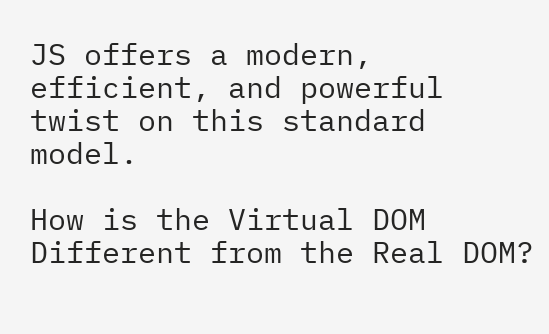JS offers a modern, efficient, and powerful twist on this standard model.

How is the Virtual DOM Different from the Real DOM?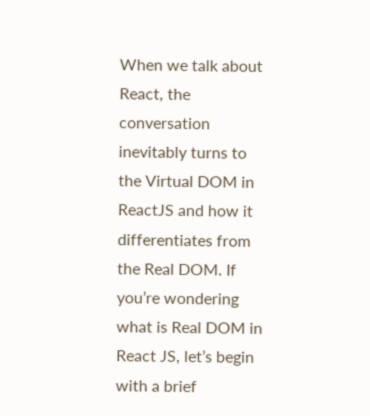When we talk about React, the conversation inevitably turns to the Virtual DOM in ReactJS and how it differentiates from the Real DOM. If you’re wondering what is Real DOM in React JS, let’s begin with a brief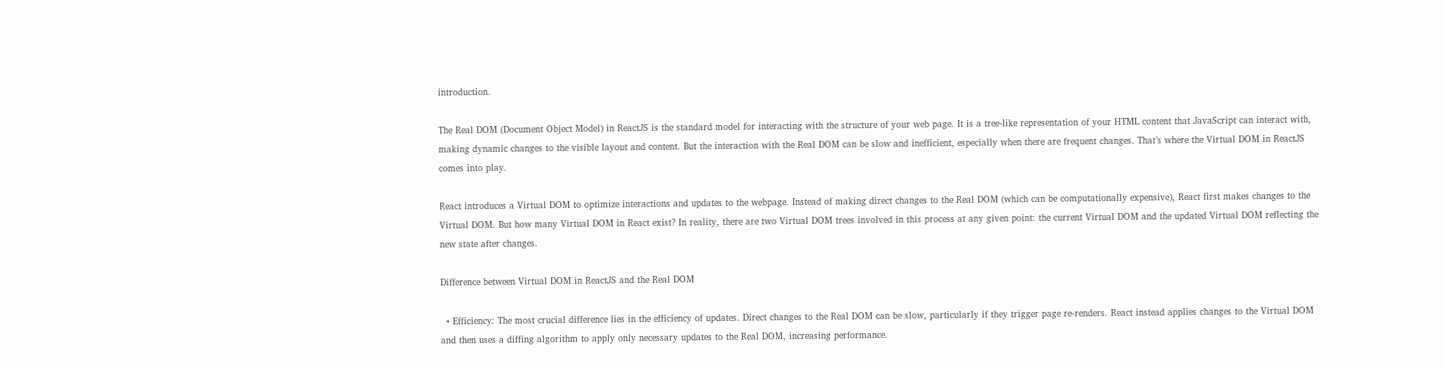introduction.

The Real DOM (Document Object Model) in ReactJS is the standard model for interacting with the structure of your web page. It is a tree-like representation of your HTML content that JavaScript can interact with, making dynamic changes to the visible layout and content. But the interaction with the Real DOM can be slow and inefficient, especially when there are frequent changes. That’s where the Virtual DOM in ReactJS comes into play.

React introduces a Virtual DOM to optimize interactions and updates to the webpage. Instead of making direct changes to the Real DOM (which can be computationally expensive), React first makes changes to the Virtual DOM. But how many Virtual DOM in React exist? In reality, there are two Virtual DOM trees involved in this process at any given point: the current Virtual DOM and the updated Virtual DOM reflecting the new state after changes.

Difference between Virtual DOM in ReactJS and the Real DOM

  • Efficiency: The most crucial difference lies in the efficiency of updates. Direct changes to the Real DOM can be slow, particularly if they trigger page re-renders. React instead applies changes to the Virtual DOM and then uses a diffing algorithm to apply only necessary updates to the Real DOM, increasing performance.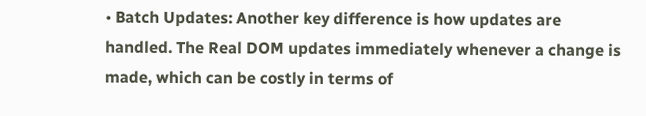• Batch Updates: Another key difference is how updates are handled. The Real DOM updates immediately whenever a change is made, which can be costly in terms of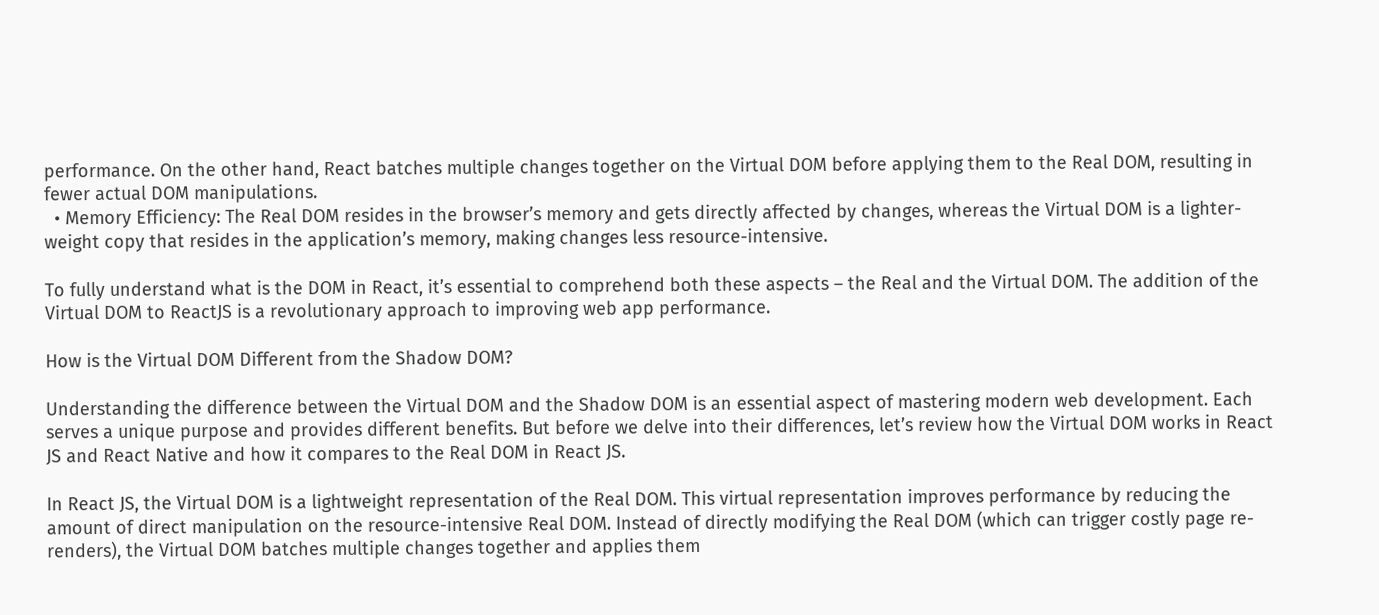performance. On the other hand, React batches multiple changes together on the Virtual DOM before applying them to the Real DOM, resulting in fewer actual DOM manipulations.
  • Memory Efficiency: The Real DOM resides in the browser’s memory and gets directly affected by changes, whereas the Virtual DOM is a lighter-weight copy that resides in the application’s memory, making changes less resource-intensive.

To fully understand what is the DOM in React, it’s essential to comprehend both these aspects – the Real and the Virtual DOM. The addition of the Virtual DOM to ReactJS is a revolutionary approach to improving web app performance.

How is the Virtual DOM Different from the Shadow DOM?

Understanding the difference between the Virtual DOM and the Shadow DOM is an essential aspect of mastering modern web development. Each serves a unique purpose and provides different benefits. But before we delve into their differences, let’s review how the Virtual DOM works in React JS and React Native and how it compares to the Real DOM in React JS.

In React JS, the Virtual DOM is a lightweight representation of the Real DOM. This virtual representation improves performance by reducing the amount of direct manipulation on the resource-intensive Real DOM. Instead of directly modifying the Real DOM (which can trigger costly page re-renders), the Virtual DOM batches multiple changes together and applies them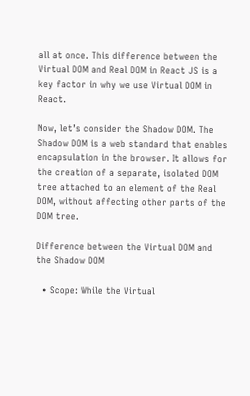all at once. This difference between the Virtual DOM and Real DOM in React JS is a key factor in why we use Virtual DOM in React.

Now, let’s consider the Shadow DOM. The Shadow DOM is a web standard that enables encapsulation in the browser. It allows for the creation of a separate, isolated DOM tree attached to an element of the Real DOM, without affecting other parts of the DOM tree.

Difference between the Virtual DOM and the Shadow DOM

  • Scope: While the Virtual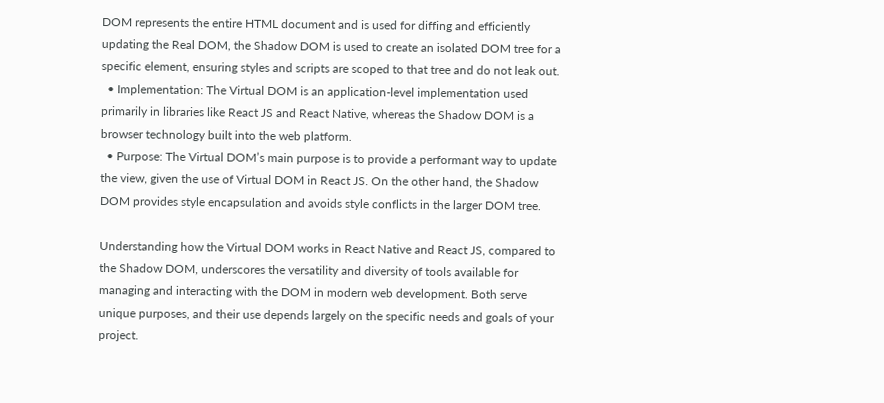DOM represents the entire HTML document and is used for diffing and efficiently updating the Real DOM, the Shadow DOM is used to create an isolated DOM tree for a specific element, ensuring styles and scripts are scoped to that tree and do not leak out.
  • Implementation: The Virtual DOM is an application-level implementation used primarily in libraries like React JS and React Native, whereas the Shadow DOM is a browser technology built into the web platform.
  • Purpose: The Virtual DOM’s main purpose is to provide a performant way to update the view, given the use of Virtual DOM in React JS. On the other hand, the Shadow DOM provides style encapsulation and avoids style conflicts in the larger DOM tree.

Understanding how the Virtual DOM works in React Native and React JS, compared to the Shadow DOM, underscores the versatility and diversity of tools available for managing and interacting with the DOM in modern web development. Both serve unique purposes, and their use depends largely on the specific needs and goals of your project.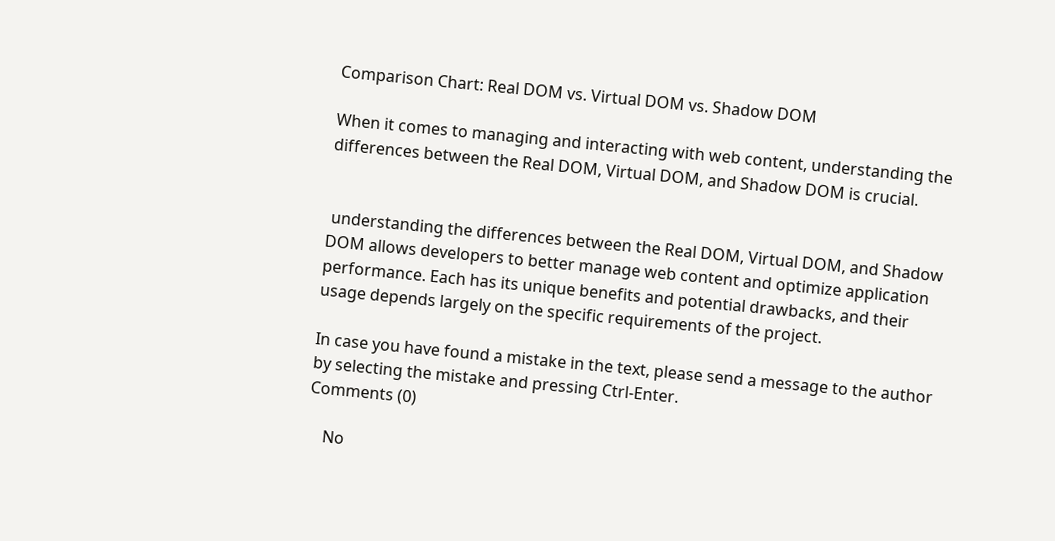Comparison Chart: Real DOM vs. Virtual DOM vs. Shadow DOM

When it comes to managing and interacting with web content, understanding the differences between the Real DOM, Virtual DOM, and Shadow DOM is crucial.


 understanding the differences between the Real DOM, Virtual DOM, and Shadow DOM allows developers to better manage web content and optimize application performance. Each has its unique benefits and potential drawbacks, and their usage depends largely on the specific requirements of the project.

In case you have found a mistake in the text, please send a message to the author by selecting the mistake and pressing Ctrl-Enter.
Comments (0)

    No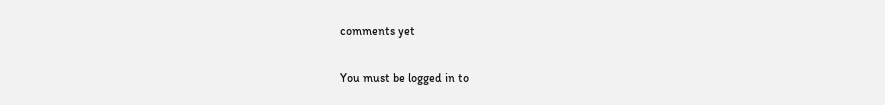comments yet

You must be logged in to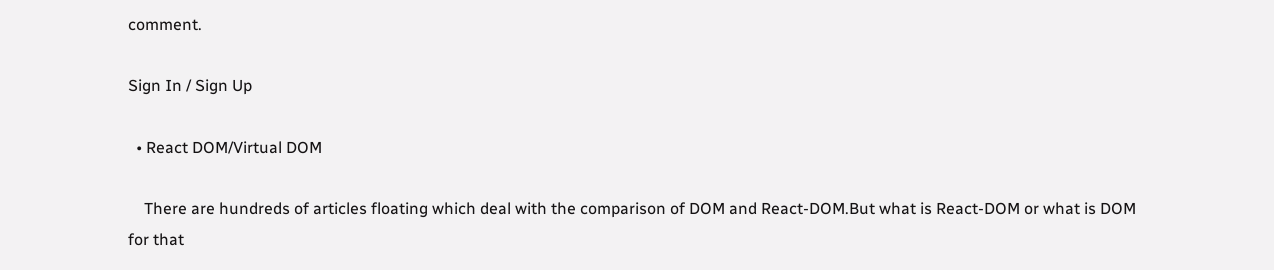comment.

Sign In / Sign Up

  • React DOM/Virtual DOM

    There are hundreds of articles floating which deal with the comparison of DOM and React-DOM.But what is React-DOM or what is DOM for that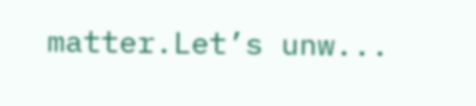matter.Let’s unw...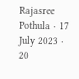Rajasree Pothula · 17 July 2023 · 20